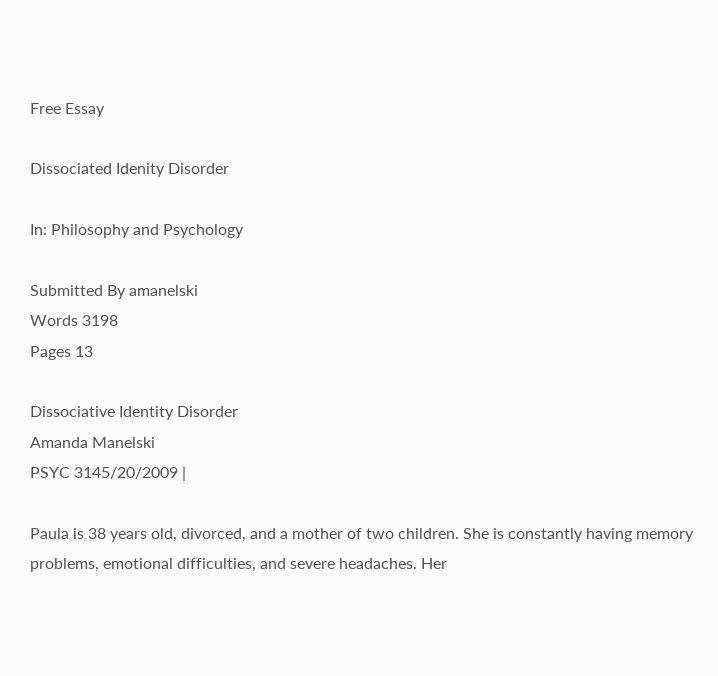Free Essay

Dissociated Idenity Disorder

In: Philosophy and Psychology

Submitted By amanelski
Words 3198
Pages 13

Dissociative Identity Disorder
Amanda Manelski
PSYC 3145/20/2009 |

Paula is 38 years old, divorced, and a mother of two children. She is constantly having memory problems, emotional difficulties, and severe headaches. Her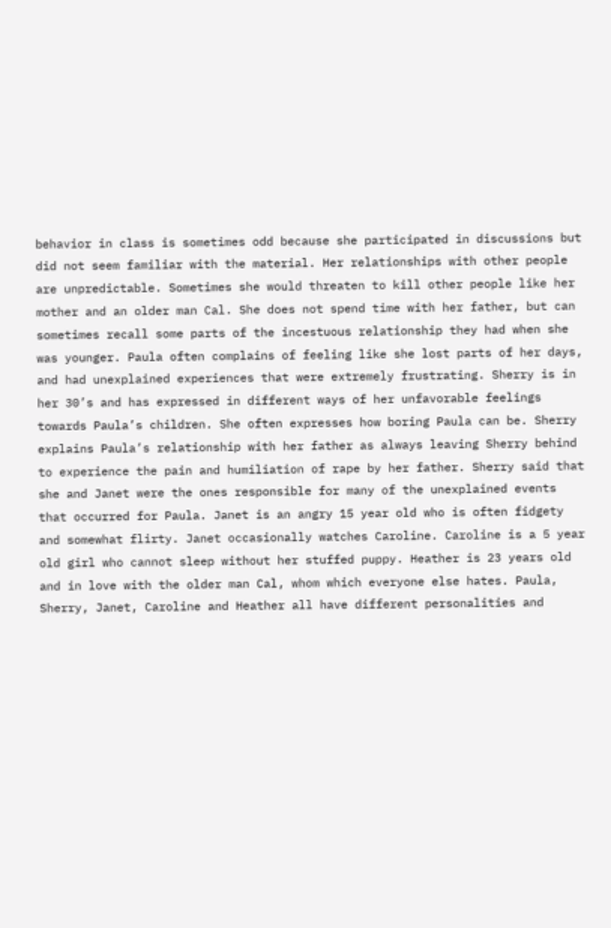behavior in class is sometimes odd because she participated in discussions but did not seem familiar with the material. Her relationships with other people are unpredictable. Sometimes she would threaten to kill other people like her mother and an older man Cal. She does not spend time with her father, but can sometimes recall some parts of the incestuous relationship they had when she was younger. Paula often complains of feeling like she lost parts of her days, and had unexplained experiences that were extremely frustrating. Sherry is in her 30’s and has expressed in different ways of her unfavorable feelings towards Paula’s children. She often expresses how boring Paula can be. Sherry explains Paula’s relationship with her father as always leaving Sherry behind to experience the pain and humiliation of rape by her father. Sherry said that she and Janet were the ones responsible for many of the unexplained events that occurred for Paula. Janet is an angry 15 year old who is often fidgety and somewhat flirty. Janet occasionally watches Caroline. Caroline is a 5 year old girl who cannot sleep without her stuffed puppy. Heather is 23 years old and in love with the older man Cal, whom which everyone else hates. Paula, Sherry, Janet, Caroline and Heather all have different personalities and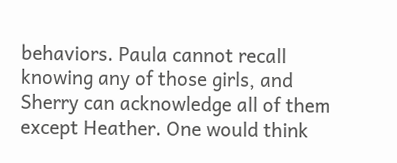behaviors. Paula cannot recall knowing any of those girls, and Sherry can acknowledge all of them except Heather. One would think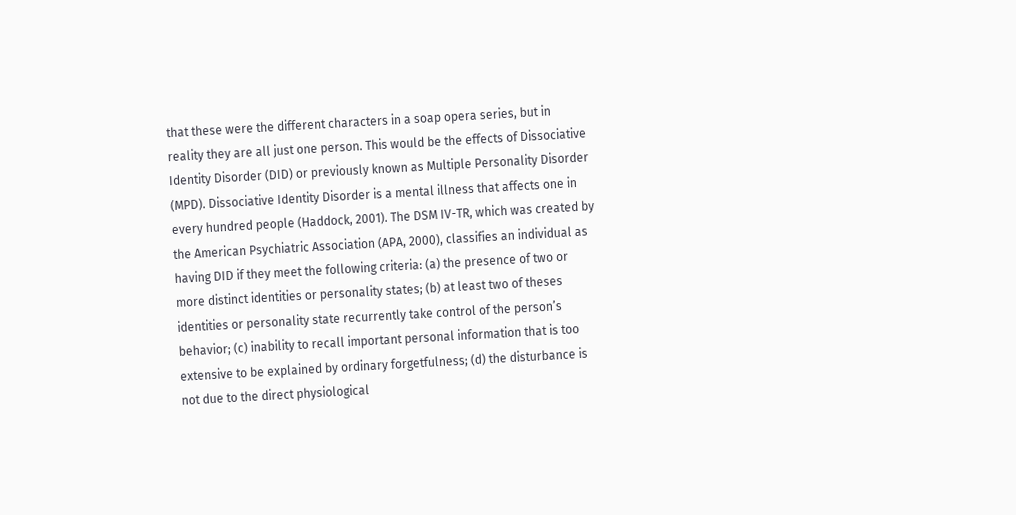that these were the different characters in a soap opera series, but in reality they are all just one person. This would be the effects of Dissociative Identity Disorder (DID) or previously known as Multiple Personality Disorder (MPD). Dissociative Identity Disorder is a mental illness that affects one in every hundred people (Haddock, 2001). The DSM IV-TR, which was created by the American Psychiatric Association (APA, 2000), classifies an individual as having DID if they meet the following criteria: (a) the presence of two or more distinct identities or personality states; (b) at least two of theses identities or personality state recurrently take control of the person’s behavior; (c) inability to recall important personal information that is too extensive to be explained by ordinary forgetfulness; (d) the disturbance is not due to the direct physiological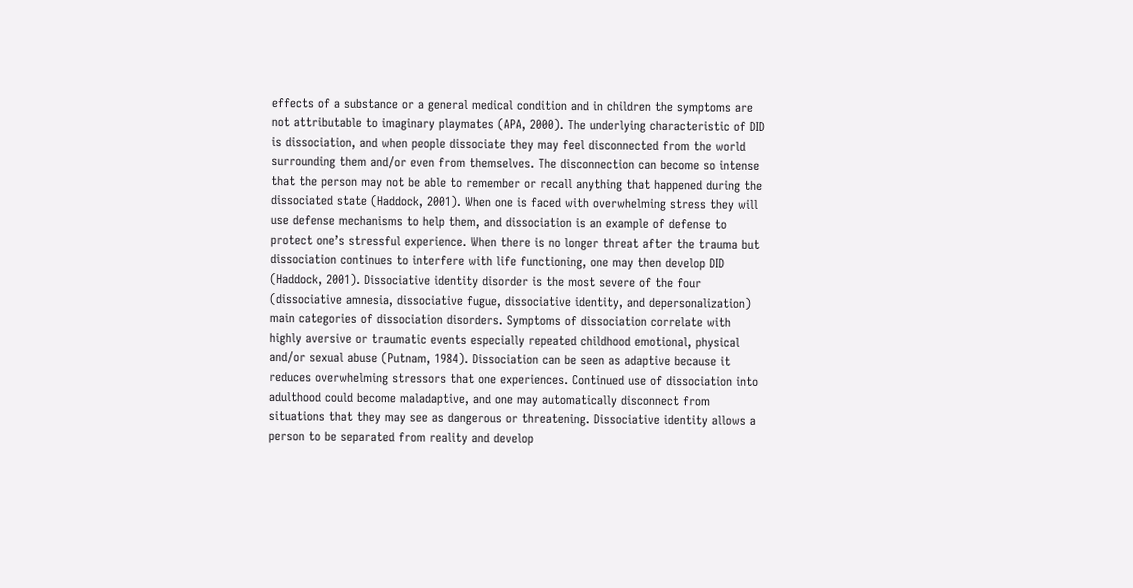effects of a substance or a general medical condition and in children the symptoms are not attributable to imaginary playmates (APA, 2000). The underlying characteristic of DID is dissociation, and when people dissociate they may feel disconnected from the world surrounding them and/or even from themselves. The disconnection can become so intense that the person may not be able to remember or recall anything that happened during the dissociated state (Haddock, 2001). When one is faced with overwhelming stress they will use defense mechanisms to help them, and dissociation is an example of defense to protect one’s stressful experience. When there is no longer threat after the trauma but dissociation continues to interfere with life functioning, one may then develop DID (Haddock, 2001). Dissociative identity disorder is the most severe of the four (dissociative amnesia, dissociative fugue, dissociative identity, and depersonalization) main categories of dissociation disorders. Symptoms of dissociation correlate with highly aversive or traumatic events especially repeated childhood emotional, physical and/or sexual abuse (Putnam, 1984). Dissociation can be seen as adaptive because it reduces overwhelming stressors that one experiences. Continued use of dissociation into adulthood could become maladaptive, and one may automatically disconnect from situations that they may see as dangerous or threatening. Dissociative identity allows a person to be separated from reality and develop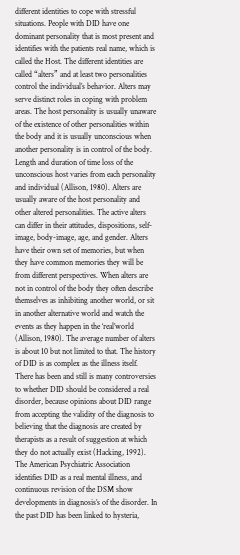different identities to cope with stressful situations. People with DID have one dominant personality that is most present and identifies with the patients real name, which is called the Host. The different identities are called “alters” and at least two personalities control the individual’s behavior. Alters may serve distinct roles in coping with problem areas. The host personality is usually unaware of the existence of other personalities within the body and it is usually unconscious when another personality is in control of the body. Length and duration of time loss of the unconscious host varies from each personality and individual (Allison, 1980). Alters are usually aware of the host personality and other altered personalities. The active alters can differ in their attitudes, dispositions, self-image, body-image, age, and gender. Alters have their own set of memories, but when they have common memories they will be from different perspectives. When alters are not in control of the body they often describe themselves as inhibiting another world, or sit in another alternative world and watch the events as they happen in the ‘real’world (Allison, 1980). The average number of alters is about 10 but not limited to that. The history of DID is as complex as the illness itself. There has been and still is many controversies to whether DID should be considered a real disorder, because opinions about DID range from accepting the validity of the diagnosis to believing that the diagnosis are created by therapists as a result of suggestion at which they do not actually exist (Hacking, 1992). The American Psychiatric Association identifies DID as a real mental illness, and continuous revision of the DSM show developments in diagnosis’s of the disorder. In the past DID has been linked to hysteria,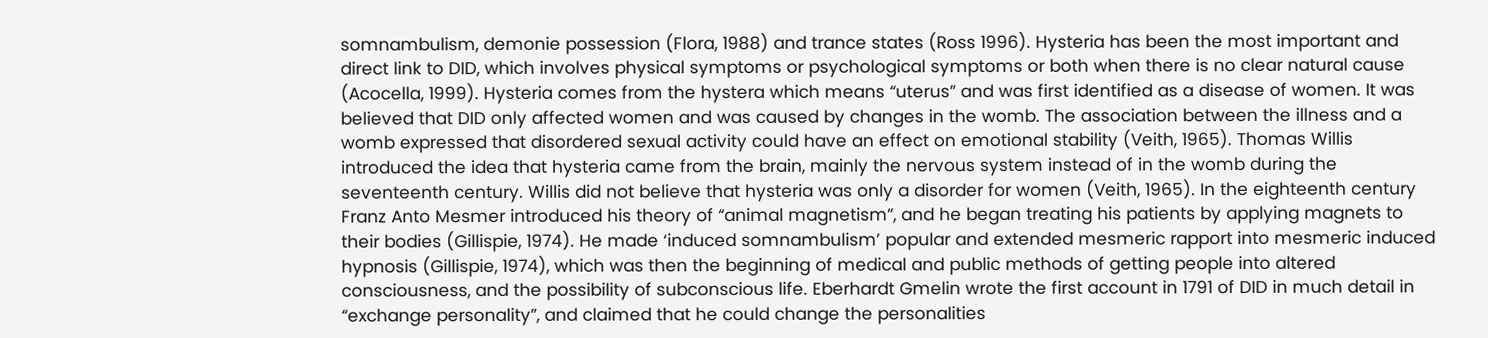somnambulism, demonie possession (Flora, 1988) and trance states (Ross 1996). Hysteria has been the most important and direct link to DID, which involves physical symptoms or psychological symptoms or both when there is no clear natural cause (Acocella, 1999). Hysteria comes from the hystera which means “uterus” and was first identified as a disease of women. It was believed that DID only affected women and was caused by changes in the womb. The association between the illness and a womb expressed that disordered sexual activity could have an effect on emotional stability (Veith, 1965). Thomas Willis introduced the idea that hysteria came from the brain, mainly the nervous system instead of in the womb during the seventeenth century. Willis did not believe that hysteria was only a disorder for women (Veith, 1965). In the eighteenth century Franz Anto Mesmer introduced his theory of “animal magnetism”, and he began treating his patients by applying magnets to their bodies (Gillispie, 1974). He made ‘induced somnambulism’ popular and extended mesmeric rapport into mesmeric induced hypnosis (Gillispie, 1974), which was then the beginning of medical and public methods of getting people into altered consciousness, and the possibility of subconscious life. Eberhardt Gmelin wrote the first account in 1791 of DID in much detail in “exchange personality”, and claimed that he could change the personalities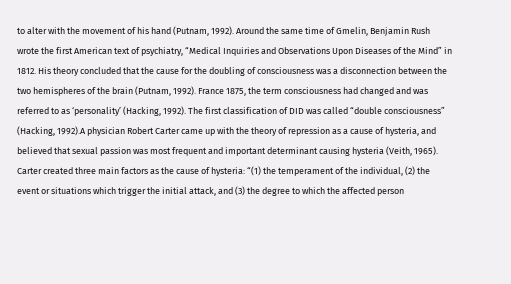to alter with the movement of his hand (Putnam, 1992). Around the same time of Gmelin, Benjamin Rush wrote the first American text of psychiatry, “Medical Inquiries and Observations Upon Diseases of the Mind” in 1812. His theory concluded that the cause for the doubling of consciousness was a disconnection between the two hemispheres of the brain (Putnam, 1992). France 1875, the term consciousness had changed and was referred to as ‘personality’ (Hacking, 1992). The first classification of DID was called “double consciousness” (Hacking, 1992).A physician Robert Carter came up with the theory of repression as a cause of hysteria, and believed that sexual passion was most frequent and important determinant causing hysteria (Veith, 1965). Carter created three main factors as the cause of hysteria: “(1) the temperament of the individual, (2) the event or situations which trigger the initial attack, and (3) the degree to which the affected person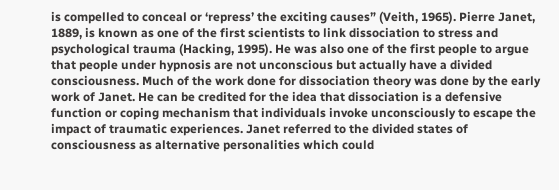is compelled to conceal or ‘repress’ the exciting causes” (Veith, 1965). Pierre Janet, 1889, is known as one of the first scientists to link dissociation to stress and psychological trauma (Hacking, 1995). He was also one of the first people to argue that people under hypnosis are not unconscious but actually have a divided consciousness. Much of the work done for dissociation theory was done by the early work of Janet. He can be credited for the idea that dissociation is a defensive function or coping mechanism that individuals invoke unconsciously to escape the impact of traumatic experiences. Janet referred to the divided states of consciousness as alternative personalities which could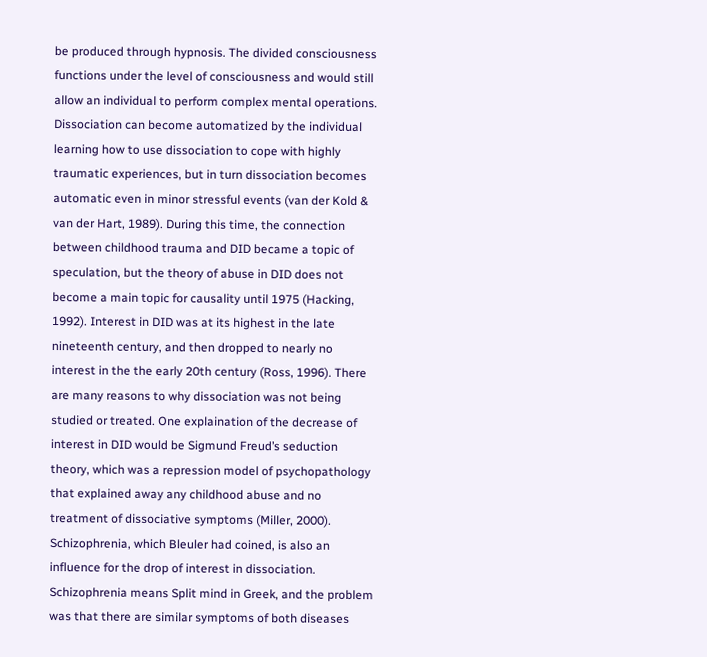be produced through hypnosis. The divided consciousness functions under the level of consciousness and would still allow an individual to perform complex mental operations. Dissociation can become automatized by the individual learning how to use dissociation to cope with highly traumatic experiences, but in turn dissociation becomes automatic even in minor stressful events (van der Kold & van der Hart, 1989). During this time, the connection between childhood trauma and DID became a topic of speculation, but the theory of abuse in DID does not become a main topic for causality until 1975 (Hacking, 1992). Interest in DID was at its highest in the late nineteenth century, and then dropped to nearly no interest in the the early 20th century (Ross, 1996). There are many reasons to why dissociation was not being studied or treated. One explaination of the decrease of interest in DID would be Sigmund Freud’s seduction theory, which was a repression model of psychopathology that explained away any childhood abuse and no treatment of dissociative symptoms (Miller, 2000). Schizophrenia, which Bleuler had coined, is also an influence for the drop of interest in dissociation. Schizophrenia means Split mind in Greek, and the problem was that there are similar symptoms of both diseases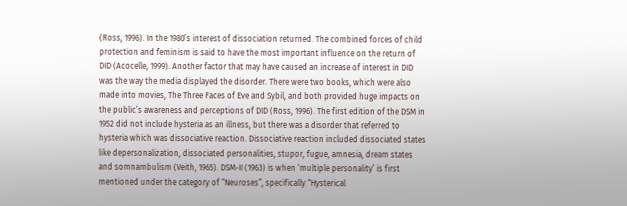(Ross, 1996). In the 1980’s interest of dissociation returned. The combined forces of child protection and feminism is said to have the most important influence on the return of DID (Acocelle, 1999). Another factor that may have caused an increase of interest in DID was the way the media displayed the disorder. There were two books, which were also made into movies, The Three Faces of Eve and Sybil, and both provided huge impacts on the public’s awareness and perceptions of DID (Ross, 1996). The first edition of the DSM in 1952 did not include hysteria as an illness, but there was a disorder that referred to hysteria which was dissociative reaction. Dissociative reaction included dissociated states like depersonalization, dissociated personalities, stupor, fugue, amnesia, dream states and somnambulism (Veith, 1965). DSM-II (1963) is when ‘multiple personality’ is first mentioned under the category of “Neuroses”, specifically “Hysterical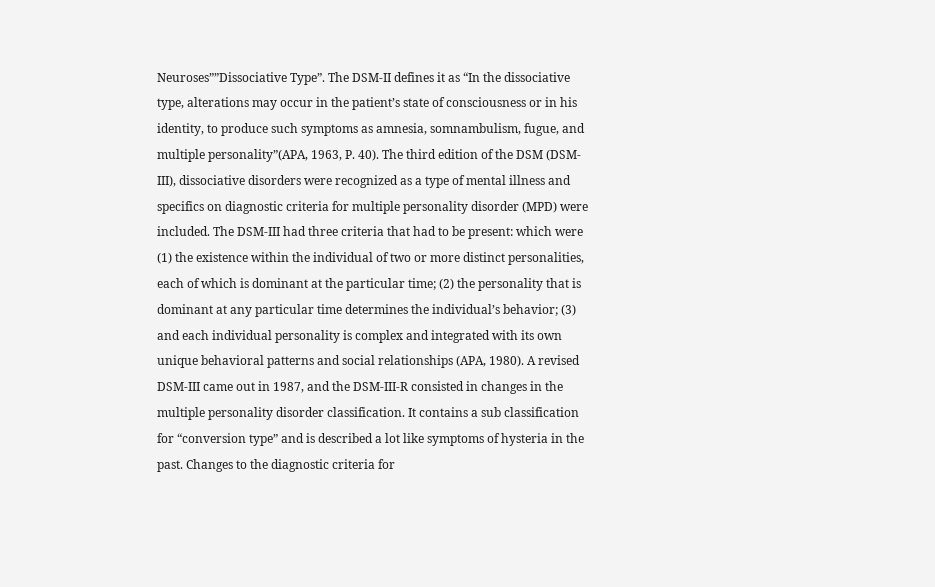Neuroses””Dissociative Type”. The DSM-II defines it as “In the dissociative type, alterations may occur in the patient’s state of consciousness or in his identity, to produce such symptoms as amnesia, somnambulism, fugue, and multiple personality”(APA, 1963, P. 40). The third edition of the DSM (DSM-III), dissociative disorders were recognized as a type of mental illness and specifics on diagnostic criteria for multiple personality disorder (MPD) were included. The DSM-III had three criteria that had to be present: which were (1) the existence within the individual of two or more distinct personalities, each of which is dominant at the particular time; (2) the personality that is dominant at any particular time determines the individual’s behavior; (3) and each individual personality is complex and integrated with its own unique behavioral patterns and social relationships (APA, 1980). A revised DSM-III came out in 1987, and the DSM-III-R consisted in changes in the multiple personality disorder classification. It contains a sub classification for “conversion type” and is described a lot like symptoms of hysteria in the past. Changes to the diagnostic criteria for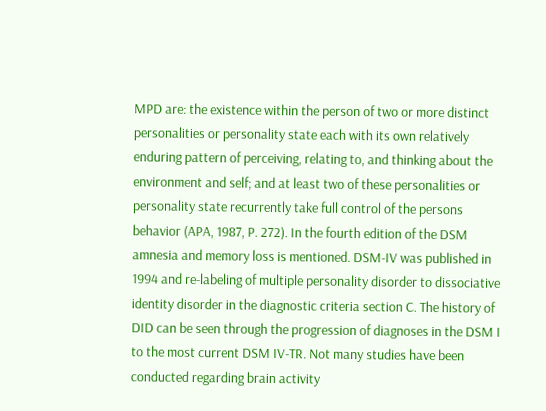MPD are: the existence within the person of two or more distinct personalities or personality state each with its own relatively enduring pattern of perceiving, relating to, and thinking about the environment and self; and at least two of these personalities or personality state recurrently take full control of the persons behavior (APA, 1987, P. 272). In the fourth edition of the DSM amnesia and memory loss is mentioned. DSM-IV was published in 1994 and re-labeling of multiple personality disorder to dissociative identity disorder in the diagnostic criteria section C. The history of DID can be seen through the progression of diagnoses in the DSM I to the most current DSM IV-TR. Not many studies have been conducted regarding brain activity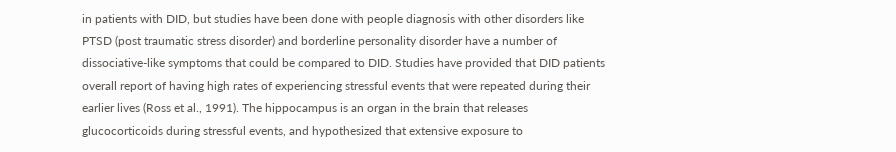in patients with DID, but studies have been done with people diagnosis with other disorders like PTSD (post traumatic stress disorder) and borderline personality disorder have a number of dissociative-like symptoms that could be compared to DID. Studies have provided that DID patients overall report of having high rates of experiencing stressful events that were repeated during their earlier lives (Ross et al., 1991). The hippocampus is an organ in the brain that releases glucocorticoids during stressful events, and hypothesized that extensive exposure to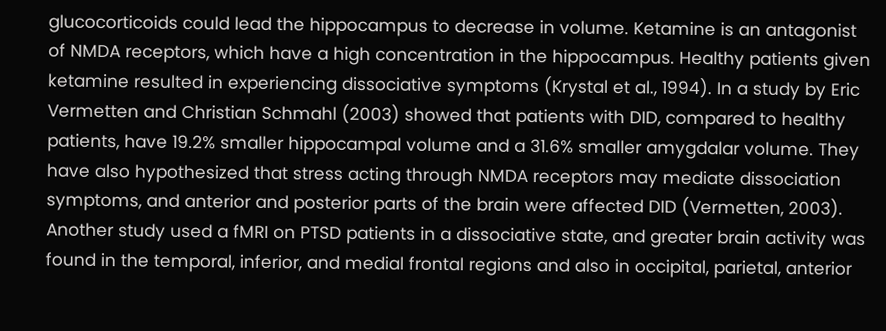glucocorticoids could lead the hippocampus to decrease in volume. Ketamine is an antagonist of NMDA receptors, which have a high concentration in the hippocampus. Healthy patients given ketamine resulted in experiencing dissociative symptoms (Krystal et al., 1994). In a study by Eric Vermetten and Christian Schmahl (2003) showed that patients with DID, compared to healthy patients, have 19.2% smaller hippocampal volume and a 31.6% smaller amygdalar volume. They have also hypothesized that stress acting through NMDA receptors may mediate dissociation symptoms, and anterior and posterior parts of the brain were affected DID (Vermetten, 2003). Another study used a fMRI on PTSD patients in a dissociative state, and greater brain activity was found in the temporal, inferior, and medial frontal regions and also in occipital, parietal, anterior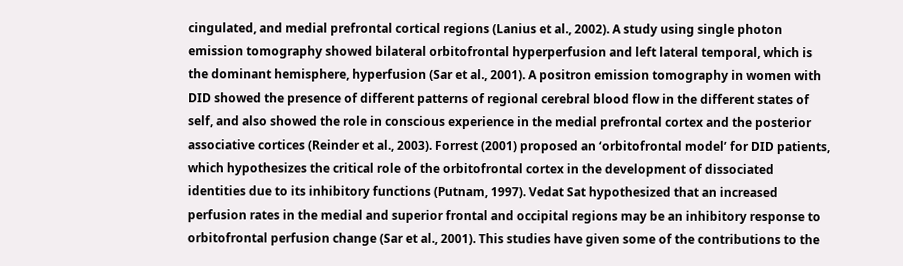cingulated, and medial prefrontal cortical regions (Lanius et al., 2002). A study using single photon emission tomography showed bilateral orbitofrontal hyperperfusion and left lateral temporal, which is the dominant hemisphere, hyperfusion (Sar et al., 2001). A positron emission tomography in women with DID showed the presence of different patterns of regional cerebral blood flow in the different states of self, and also showed the role in conscious experience in the medial prefrontal cortex and the posterior associative cortices (Reinder et al., 2003). Forrest (2001) proposed an ‘orbitofrontal model’ for DID patients, which hypothesizes the critical role of the orbitofrontal cortex in the development of dissociated identities due to its inhibitory functions (Putnam, 1997). Vedat Sat hypothesized that an increased perfusion rates in the medial and superior frontal and occipital regions may be an inhibitory response to orbitofrontal perfusion change (Sar et al., 2001). This studies have given some of the contributions to the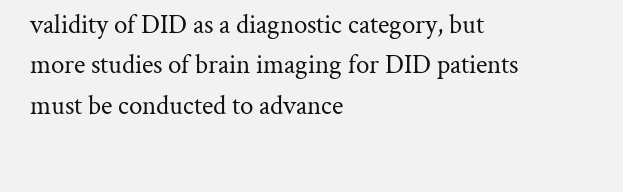validity of DID as a diagnostic category, but more studies of brain imaging for DID patients must be conducted to advance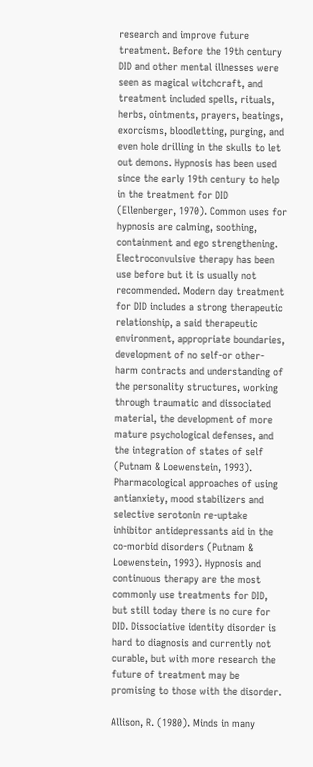research and improve future treatment. Before the 19th century DID and other mental illnesses were seen as magical witchcraft, and treatment included spells, rituals, herbs, ointments, prayers, beatings, exorcisms, bloodletting, purging, and even hole drilling in the skulls to let out demons. Hypnosis has been used since the early 19th century to help in the treatment for DID (Ellenberger, 1970). Common uses for hypnosis are calming, soothing, containment and ego strengthening. Electroconvulsive therapy has been use before but it is usually not recommended. Modern day treatment for DID includes a strong therapeutic relationship, a said therapeutic environment, appropriate boundaries, development of no self-or other- harm contracts and understanding of the personality structures, working through traumatic and dissociated material, the development of more mature psychological defenses, and the integration of states of self (Putnam & Loewenstein, 1993). Pharmacological approaches of using antianxiety, mood stabilizers and selective serotonin re-uptake inhibitor antidepressants aid in the co-morbid disorders (Putnam & Loewenstein, 1993). Hypnosis and continuous therapy are the most commonly use treatments for DID, but still today there is no cure for DID. Dissociative identity disorder is hard to diagnosis and currently not curable, but with more research the future of treatment may be promising to those with the disorder.

Allison, R. (1980). Minds in many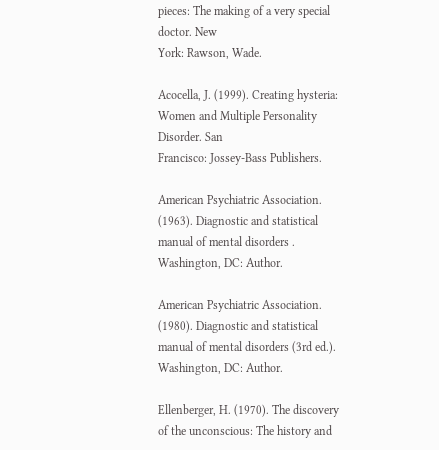pieces: The making of a very special doctor. New
York: Rawson, Wade.

Acocella, J. (1999). Creating hysteria: Women and Multiple Personality Disorder. San
Francisco: Jossey-Bass Publishers.

American Psychiatric Association. (1963). Diagnostic and statistical manual of mental disorders . Washington, DC: Author.

American Psychiatric Association. (1980). Diagnostic and statistical manual of mental disorders (3rd ed.). Washington, DC: Author.

Ellenberger, H. (1970). The discovery of the unconscious: The history and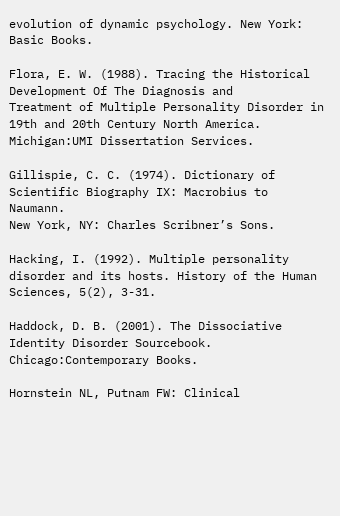evolution of dynamic psychology. New York: Basic Books.

Flora, E. W. (1988). Tracing the Historical Development Of The Diagnosis and
Treatment of Multiple Personality Disorder in 19th and 20th Century North America. Michigan:UMI Dissertation Services.

Gillispie, C. C. (1974). Dictionary of Scientific Biography IX: Macrobius to Naumann.
New York, NY: Charles Scribner’s Sons.

Hacking, I. (1992). Multiple personality disorder and its hosts. History of the Human
Sciences, 5(2), 3-31.

Haddock, D. B. (2001). The Dissociative Identity Disorder Sourcebook. Chicago:Contemporary Books.

Hornstein NL, Putnam FW: Clinical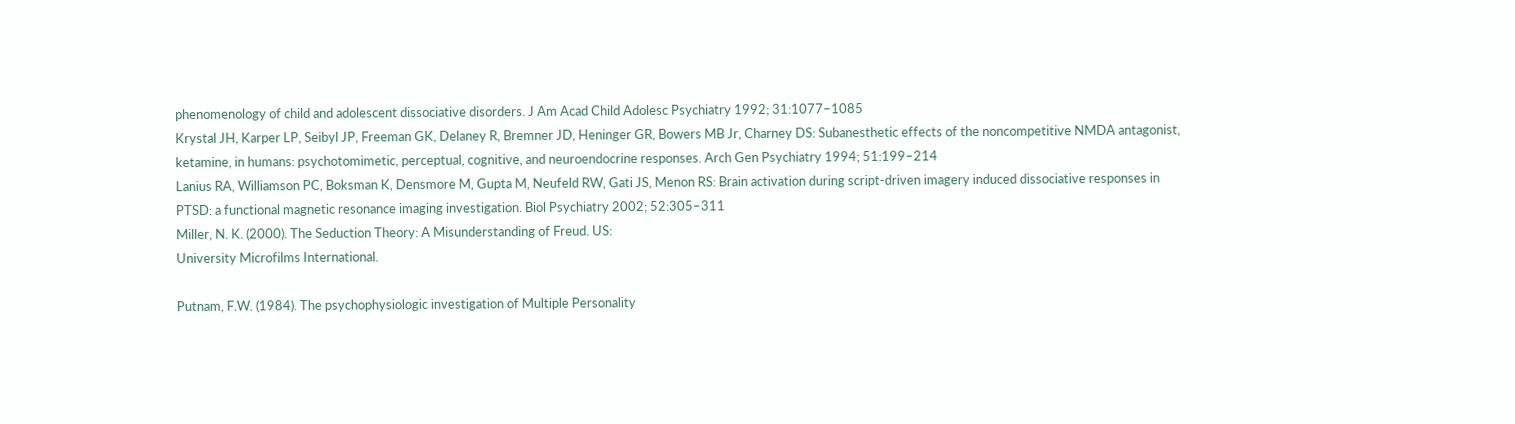phenomenology of child and adolescent dissociative disorders. J Am Acad Child Adolesc Psychiatry 1992; 31:1077–1085
Krystal JH, Karper LP, Seibyl JP, Freeman GK, Delaney R, Bremner JD, Heninger GR, Bowers MB Jr, Charney DS: Subanesthetic effects of the noncompetitive NMDA antagonist, ketamine, in humans: psychotomimetic, perceptual, cognitive, and neuroendocrine responses. Arch Gen Psychiatry 1994; 51:199–214
Lanius RA, Williamson PC, Boksman K, Densmore M, Gupta M, Neufeld RW, Gati JS, Menon RS: Brain activation during script-driven imagery induced dissociative responses in PTSD: a functional magnetic resonance imaging investigation. Biol Psychiatry 2002; 52:305–311
Miller, N. K. (2000). The Seduction Theory: A Misunderstanding of Freud. US:
University Microfilms International.

Putnam, F.W. (1984). The psychophysiologic investigation of Multiple Personality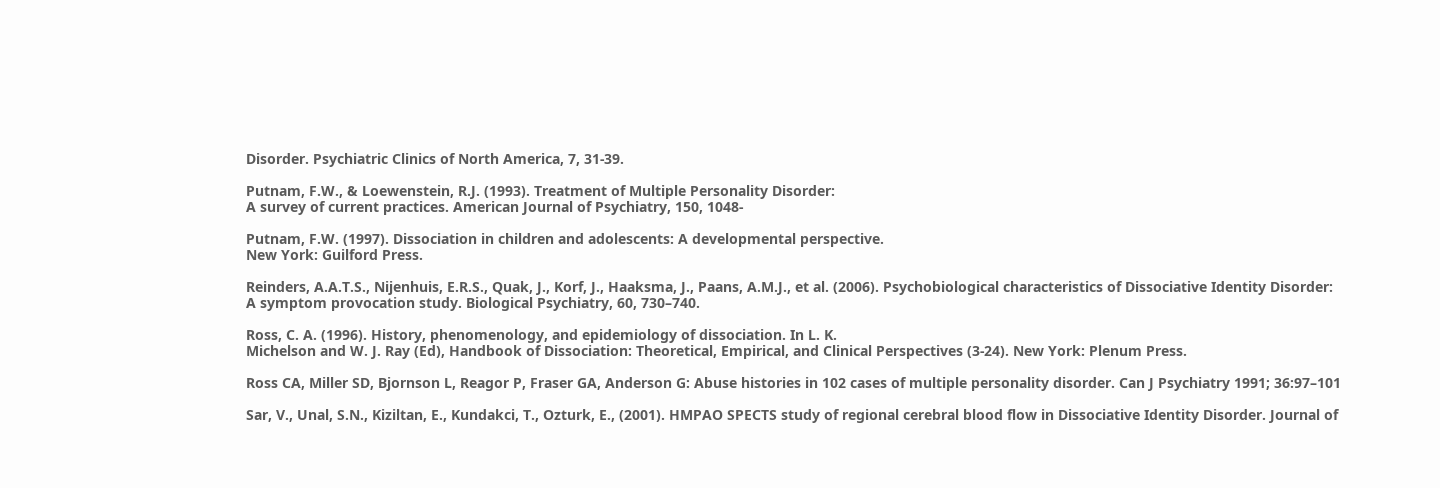Disorder. Psychiatric Clinics of North America, 7, 31-39.

Putnam, F.W., & Loewenstein, R.J. (1993). Treatment of Multiple Personality Disorder:
A survey of current practices. American Journal of Psychiatry, 150, 1048-

Putnam, F.W. (1997). Dissociation in children and adolescents: A developmental perspective.
New York: Guilford Press.

Reinders, A.A.T.S., Nijenhuis, E.R.S., Quak, J., Korf, J., Haaksma, J., Paans, A.M.J., et al. (2006). Psychobiological characteristics of Dissociative Identity Disorder:
A symptom provocation study. Biological Psychiatry, 60, 730–740.

Ross, C. A. (1996). History, phenomenology, and epidemiology of dissociation. In L. K.
Michelson and W. J. Ray (Ed), Handbook of Dissociation: Theoretical, Empirical, and Clinical Perspectives (3-24). New York: Plenum Press.

Ross CA, Miller SD, Bjornson L, Reagor P, Fraser GA, Anderson G: Abuse histories in 102 cases of multiple personality disorder. Can J Psychiatry 1991; 36:97–101

Sar, V., Unal, S.N., Kiziltan, E., Kundakci, T., Ozturk, E., (2001). HMPAO SPECTS study of regional cerebral blood flow in Dissociative Identity Disorder. Journal of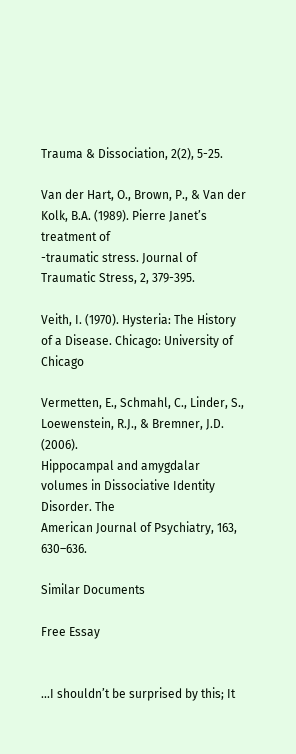Trauma & Dissociation, 2(2), 5-25.

Van der Hart, O., Brown, P., & Van der Kolk, B.A. (1989). Pierre Janet’s treatment of
-traumatic stress. Journal of Traumatic Stress, 2, 379-395.

Veith, I. (1970). Hysteria: The History of a Disease. Chicago: University of Chicago

Vermetten, E., Schmahl, C., Linder, S., Loewenstein, R.J., & Bremner, J.D. (2006).
Hippocampal and amygdalar volumes in Dissociative Identity Disorder. The
American Journal of Psychiatry, 163, 630–636.

Similar Documents

Free Essay


...I shouldn’t be surprised by this; It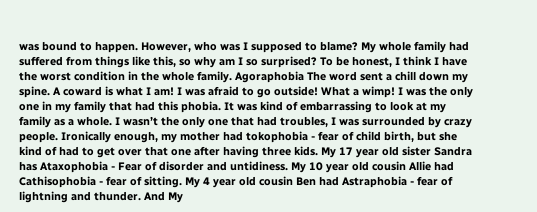was bound to happen. However, who was I supposed to blame? My whole family had suffered from things like this, so why am I so surprised? To be honest, I think I have the worst condition in the whole family. Agoraphobia The word sent a chill down my spine. A coward is what I am! I was afraid to go outside! What a wimp! I was the only one in my family that had this phobia. It was kind of embarrassing to look at my family as a whole. I wasn’t the only one that had troubles, I was surrounded by crazy people. Ironically enough, my mother had tokophobia - fear of child birth, but she kind of had to get over that one after having three kids. My 17 year old sister Sandra has Ataxophobia - Fear of disorder and untidiness. My 10 year old cousin Allie had Cathisophobia - fear of sitting. My 4 year old cousin Ben had Astraphobia - fear of lightning and thunder. And My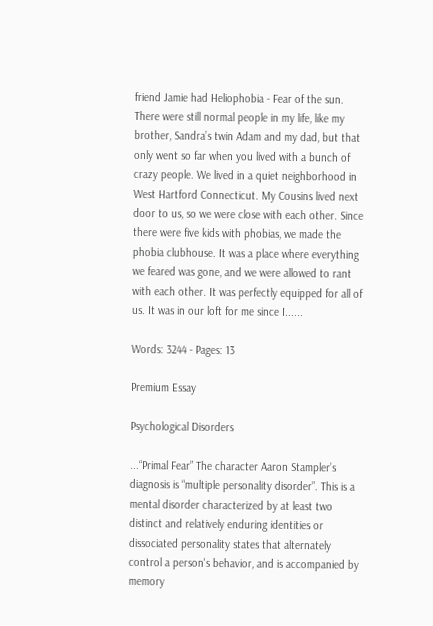friend Jamie had Heliophobia - Fear of the sun. There were still normal people in my life, like my brother, Sandra’s twin Adam and my dad, but that only went so far when you lived with a bunch of crazy people. We lived in a quiet neighborhood in West Hartford Connecticut. My Cousins lived next door to us, so we were close with each other. Since there were five kids with phobias, we made the phobia clubhouse. It was a place where everything we feared was gone, and we were allowed to rant with each other. It was perfectly equipped for all of us. It was in our loft for me since I......

Words: 3244 - Pages: 13

Premium Essay

Psychological Disorders

...“Primal Fear” The character Aaron Stampler’s diagnosis is “multiple personality disorder”. This is a mental disorder characterized by at least two distinct and relatively enduring identities or dissociated personality states that alternately control a person's behavior, and is accompanied by memory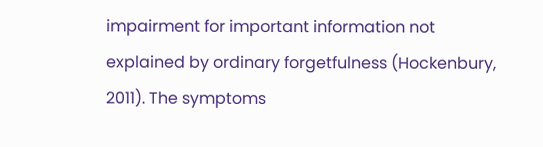impairment for important information not explained by ordinary forgetfulness (Hockenbury, 2011). The symptoms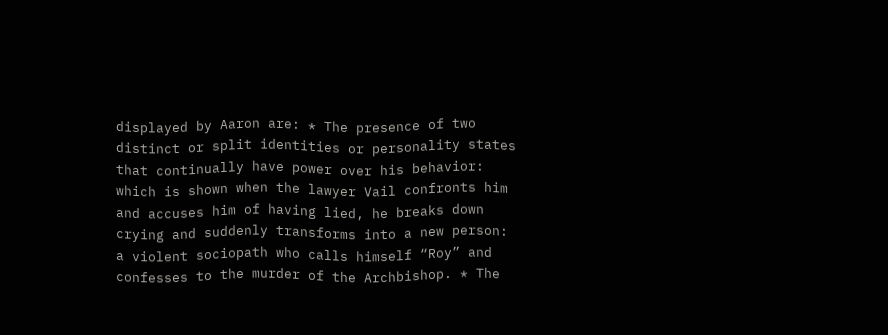displayed by Aaron are: * The presence of two distinct or split identities or personality states that continually have power over his behavior: which is shown when the lawyer Vail confronts him and accuses him of having lied, he breaks down crying and suddenly transforms into a new person: a violent sociopath who calls himself “Roy” and confesses to the murder of the Archbishop. * The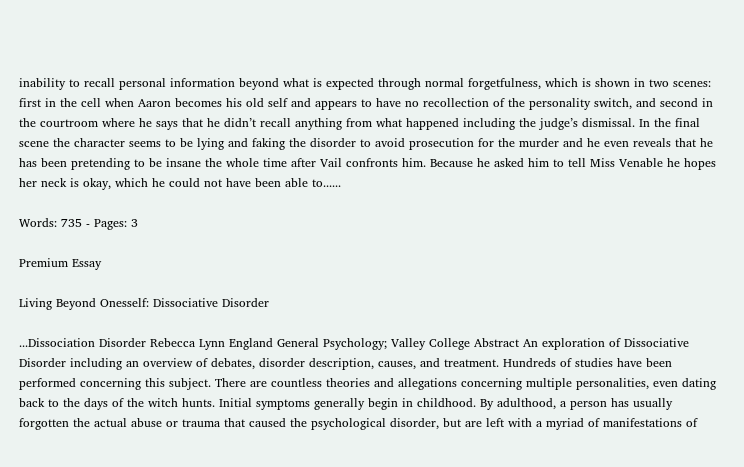inability to recall personal information beyond what is expected through normal forgetfulness, which is shown in two scenes: first in the cell when Aaron becomes his old self and appears to have no recollection of the personality switch, and second in the courtroom where he says that he didn’t recall anything from what happened including the judge’s dismissal. In the final scene the character seems to be lying and faking the disorder to avoid prosecution for the murder and he even reveals that he has been pretending to be insane the whole time after Vail confronts him. Because he asked him to tell Miss Venable he hopes her neck is okay, which he could not have been able to......

Words: 735 - Pages: 3

Premium Essay

Living Beyond Onesself: Dissociative Disorder

...Dissociation Disorder Rebecca Lynn England General Psychology; Valley College Abstract An exploration of Dissociative Disorder including an overview of debates, disorder description, causes, and treatment. Hundreds of studies have been performed concerning this subject. There are countless theories and allegations concerning multiple personalities, even dating back to the days of the witch hunts. Initial symptoms generally begin in childhood. By adulthood, a person has usually forgotten the actual abuse or trauma that caused the psychological disorder, but are left with a myriad of manifestations of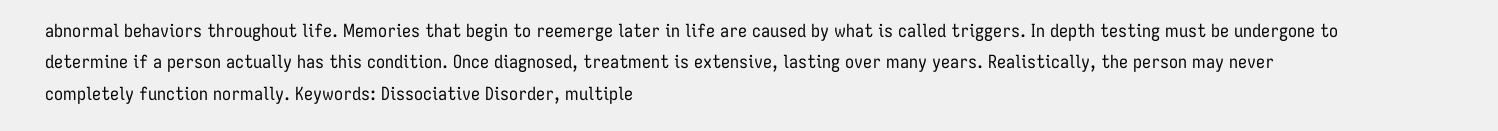abnormal behaviors throughout life. Memories that begin to reemerge later in life are caused by what is called triggers. In depth testing must be undergone to determine if a person actually has this condition. Once diagnosed, treatment is extensive, lasting over many years. Realistically, the person may never completely function normally. Keywords: Dissociative Disorder, multiple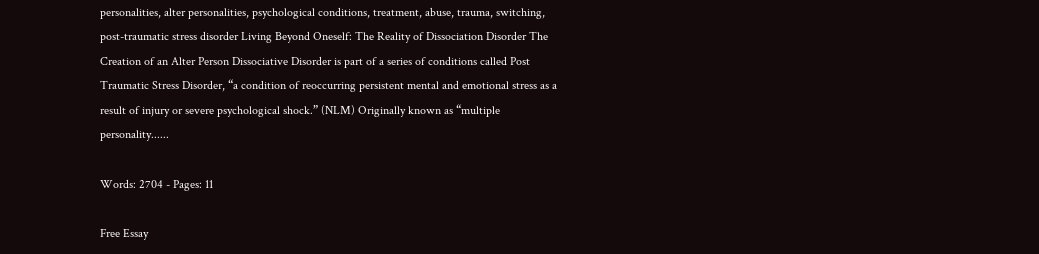personalities, alter personalities, psychological conditions, treatment, abuse, trauma, switching, post-traumatic stress disorder Living Beyond Oneself: The Reality of Dissociation Disorder The Creation of an Alter Person Dissociative Disorder is part of a series of conditions called Post Traumatic Stress Disorder, “a condition of reoccurring persistent mental and emotional stress as a result of injury or severe psychological shock.” (NLM) Originally known as “multiple personality......

Words: 2704 - Pages: 11

Free Essay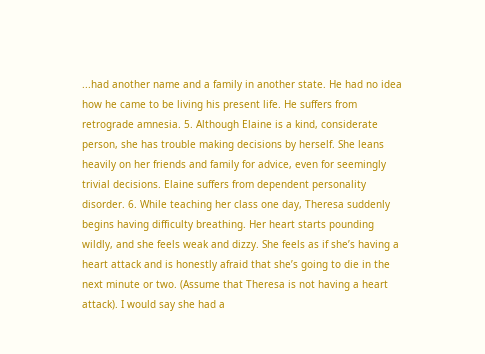...had another name and a family in another state. He had no idea how he came to be living his present life. He suffers from retrograde amnesia. 5. Although Elaine is a kind, considerate person, she has trouble making decisions by herself. She leans heavily on her friends and family for advice, even for seemingly trivial decisions. Elaine suffers from dependent personality disorder. 6. While teaching her class one day, Theresa suddenly begins having difficulty breathing. Her heart starts pounding wildly, and she feels weak and dizzy. She feels as if she’s having a heart attack and is honestly afraid that she’s going to die in the next minute or two. (Assume that Theresa is not having a heart attack). I would say she had a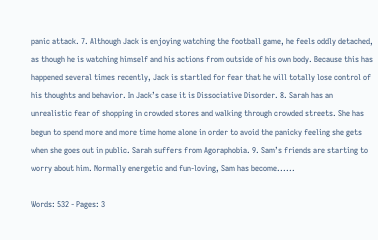panic attack. 7. Although Jack is enjoying watching the football game, he feels oddly detached, as though he is watching himself and his actions from outside of his own body. Because this has happened several times recently, Jack is startled for fear that he will totally lose control of his thoughts and behavior. In Jack’s case it is Dissociative Disorder. 8. Sarah has an unrealistic fear of shopping in crowded stores and walking through crowded streets. She has begun to spend more and more time home alone in order to avoid the panicky feeling she gets when she goes out in public. Sarah suffers from Agoraphobia. 9. Sam’s friends are starting to worry about him. Normally energetic and fun-loving, Sam has become......

Words: 532 - Pages: 3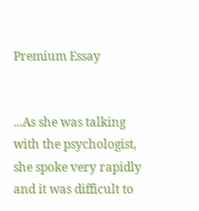Premium Essay


...As she was talking with the psychologist, she spoke very rapidly and it was difficult to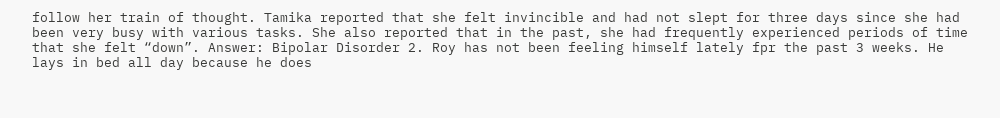follow her train of thought. Tamika reported that she felt invincible and had not slept for three days since she had been very busy with various tasks. She also reported that in the past, she had frequently experienced periods of time that she felt “down”. Answer: Bipolar Disorder 2. Roy has not been feeling himself lately fpr the past 3 weeks. He lays in bed all day because he does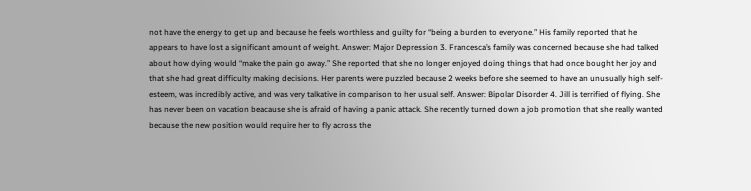not have the energy to get up and because he feels worthless and guilty for “being a burden to everyone.” His family reported that he appears to have lost a significant amount of weight. Answer: Major Depression 3. Francesca’s family was concerned because she had talked about how dying would “make the pain go away.” She reported that she no longer enjoyed doing things that had once bought her joy and that she had great difficulty making decisions. Her parents were puzzled because 2 weeks before she seemed to have an unusually high self-esteem, was incredibly active, and was very talkative in comparison to her usual self. Answer: Bipolar Disorder 4. Jill is terrified of flying. She has never been on vacation beacause she is afraid of having a panic attack. She recently turned down a job promotion that she really wanted because the new position would require her to fly across the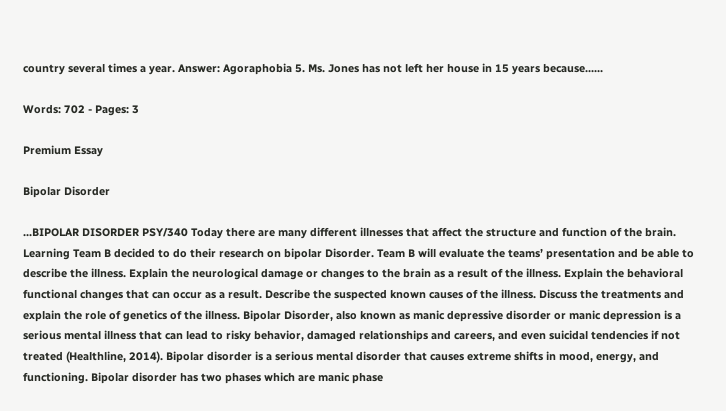country several times a year. Answer: Agoraphobia 5. Ms. Jones has not left her house in 15 years because......

Words: 702 - Pages: 3

Premium Essay

Bipolar Disorder

...BIPOLAR DISORDER PSY/340 Today there are many different illnesses that affect the structure and function of the brain. Learning Team B decided to do their research on bipolar Disorder. Team B will evaluate the teams’ presentation and be able to describe the illness. Explain the neurological damage or changes to the brain as a result of the illness. Explain the behavioral functional changes that can occur as a result. Describe the suspected known causes of the illness. Discuss the treatments and explain the role of genetics of the illness. Bipolar Disorder, also known as manic depressive disorder or manic depression is a serious mental illness that can lead to risky behavior, damaged relationships and careers, and even suicidal tendencies if not treated (Healthline, 2014). Bipolar disorder is a serious mental disorder that causes extreme shifts in mood, energy, and functioning. Bipolar disorder has two phases which are manic phase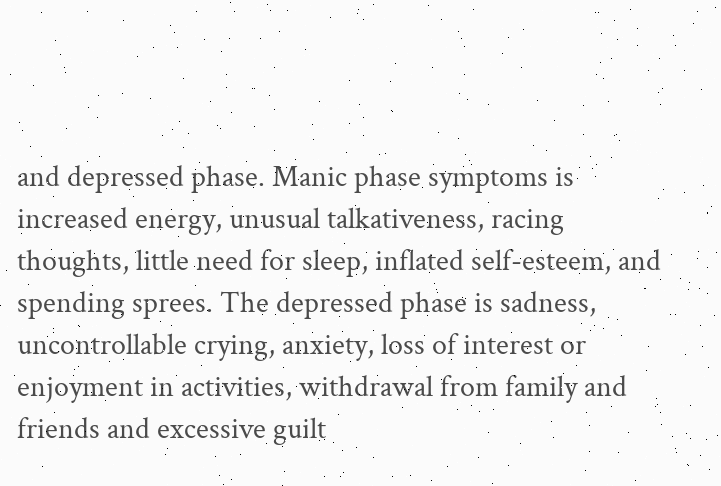and depressed phase. Manic phase symptoms is increased energy, unusual talkativeness, racing thoughts, little need for sleep, inflated self-esteem, and spending sprees. The depressed phase is sadness, uncontrollable crying, anxiety, loss of interest or enjoyment in activities, withdrawal from family and friends and excessive guilt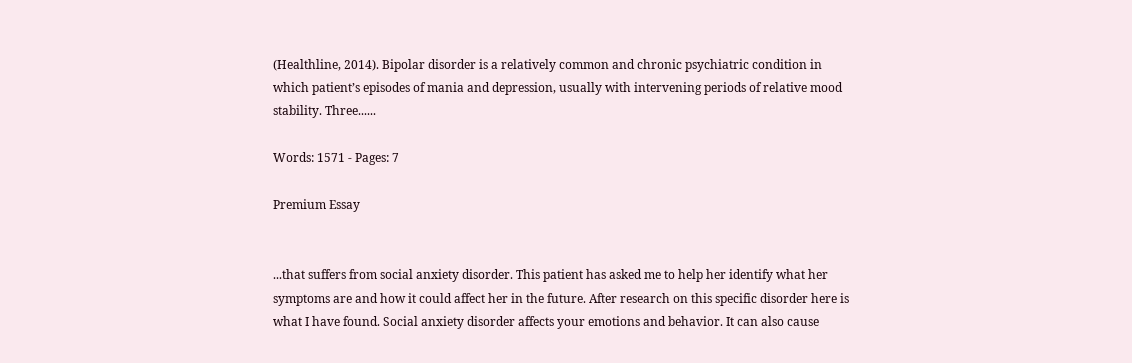(Healthline, 2014). Bipolar disorder is a relatively common and chronic psychiatric condition in which patient’s episodes of mania and depression, usually with intervening periods of relative mood stability. Three......

Words: 1571 - Pages: 7

Premium Essay


...that suffers from social anxiety disorder. This patient has asked me to help her identify what her symptoms are and how it could affect her in the future. After research on this specific disorder here is what I have found. Social anxiety disorder affects your emotions and behavior. It can also cause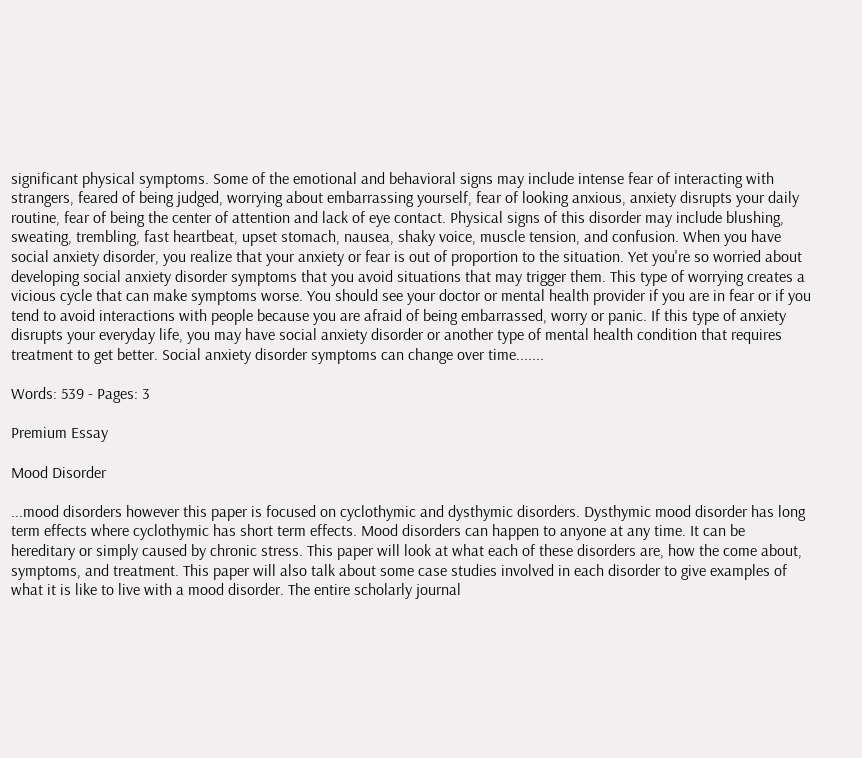significant physical symptoms. Some of the emotional and behavioral signs may include intense fear of interacting with strangers, feared of being judged, worrying about embarrassing yourself, fear of looking anxious, anxiety disrupts your daily routine, fear of being the center of attention and lack of eye contact. Physical signs of this disorder may include blushing, sweating, trembling, fast heartbeat, upset stomach, nausea, shaky voice, muscle tension, and confusion. When you have social anxiety disorder, you realize that your anxiety or fear is out of proportion to the situation. Yet you're so worried about developing social anxiety disorder symptoms that you avoid situations that may trigger them. This type of worrying creates a vicious cycle that can make symptoms worse. You should see your doctor or mental health provider if you are in fear or if you tend to avoid interactions with people because you are afraid of being embarrassed, worry or panic. If this type of anxiety disrupts your everyday life, you may have social anxiety disorder or another type of mental health condition that requires treatment to get better. Social anxiety disorder symptoms can change over time.......

Words: 539 - Pages: 3

Premium Essay

Mood Disorder

...mood disorders however this paper is focused on cyclothymic and dysthymic disorders. Dysthymic mood disorder has long term effects where cyclothymic has short term effects. Mood disorders can happen to anyone at any time. It can be hereditary or simply caused by chronic stress. This paper will look at what each of these disorders are, how the come about, symptoms, and treatment. This paper will also talk about some case studies involved in each disorder to give examples of what it is like to live with a mood disorder. The entire scholarly journal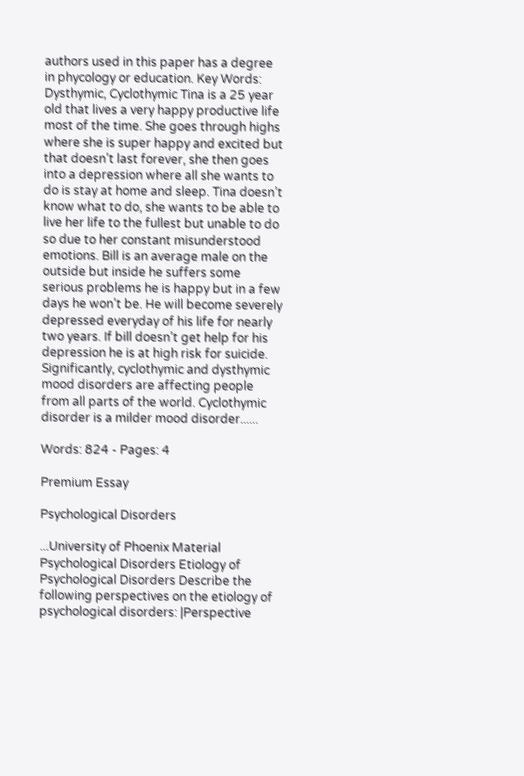authors used in this paper has a degree in phycology or education. Key Words: Dysthymic, Cyclothymic Tina is a 25 year old that lives a very happy productive life most of the time. She goes through highs where she is super happy and excited but that doesn’t last forever, she then goes into a depression where all she wants to do is stay at home and sleep. Tina doesn’t know what to do, she wants to be able to live her life to the fullest but unable to do so due to her constant misunderstood emotions. Bill is an average male on the outside but inside he suffers some serious problems he is happy but in a few days he won’t be. He will become severely depressed everyday of his life for nearly two years. If bill doesn’t get help for his depression he is at high risk for suicide. Significantly, cyclothymic and dysthymic mood disorders are affecting people from all parts of the world. Cyclothymic disorder is a milder mood disorder......

Words: 824 - Pages: 4

Premium Essay

Psychological Disorders

...University of Phoenix Material Psychological Disorders Etiology of Psychological Disorders Describe the following perspectives on the etiology of psychological disorders: |Perspective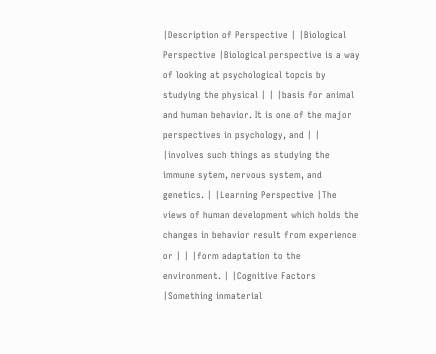|Description of Perspective | |Biological Perspective |Biological perspective is a way of looking at psychological topcis by studying the physical | | |basis for animal and human behavior. It is one of the major perspectives in psychology, and | | |involves such things as studying the immune sytem, nervous system, and genetics. | |Learning Perspective |The views of human development which holds the changes in behavior result from experience or | | |form adaptation to the environment. | |Cognitive Factors |Something inmaterial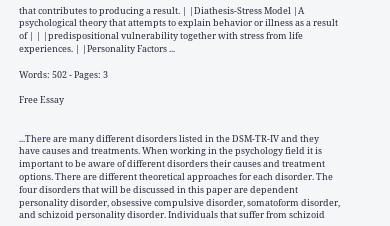that contributes to producing a result. | |Diathesis-Stress Model |A psychological theory that attempts to explain behavior or illness as a result of | | |predispositional vulnerability together with stress from life experiences. | |Personality Factors ...

Words: 502 - Pages: 3

Free Essay


...There are many different disorders listed in the DSM-TR-IV and they have causes and treatments. When working in the psychology field it is important to be aware of different disorders their causes and treatment options. There are different theoretical approaches for each disorder. The four disorders that will be discussed in this paper are dependent personality disorder, obsessive compulsive disorder, somatoform disorder, and schizoid personality disorder. Individuals that suffer from schizoid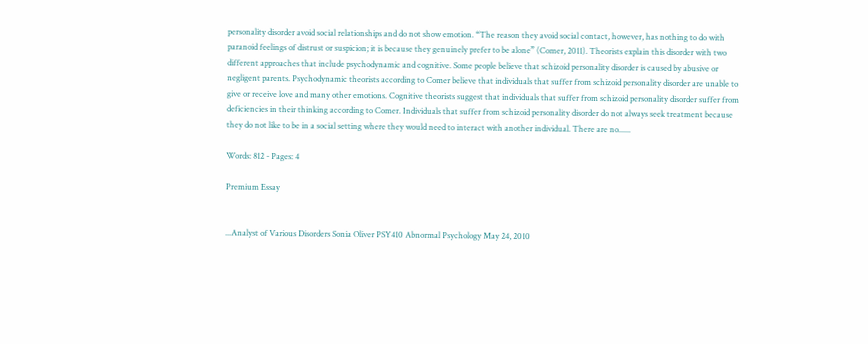personality disorder avoid social relationships and do not show emotion. “The reason they avoid social contact, however, has nothing to do with paranoid feelings of distrust or suspicion; it is because they genuinely prefer to be alone” (Comer, 2011). Theorists explain this disorder with two different approaches that include psychodynamic and cognitive. Some people believe that schizoid personality disorder is caused by abusive or negligent parents. Psychodynamic theorists according to Comer believe that individuals that suffer from schizoid personality disorder are unable to give or receive love and many other emotions. Cognitive theorists suggest that individuals that suffer from schizoid personality disorder suffer from deficiencies in their thinking according to Comer. Individuals that suffer from schizoid personality disorder do not always seek treatment because they do not like to be in a social setting where they would need to interact with another individual. There are no......

Words: 812 - Pages: 4

Premium Essay


...Analyst of Various Disorders Sonia Oliver PSY410 Abnormal Psychology May 24, 2010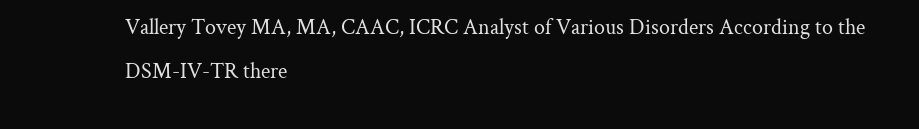Vallery Tovey MA, MA, CAAC, ICRC Analyst of Various Disorders According to the DSM-IV-TR there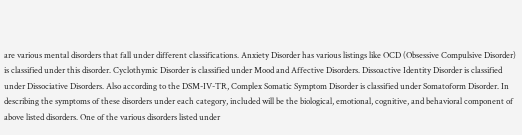are various mental disorders that fall under different classifications. Anxiety Disorder has various listings like OCD (Obsessive Compulsive Disorder) is classified under this disorder. Cyclothymic Disorder is classified under Mood and Affective Disorders. Dissoactive Identity Disorder is classified under Dissociative Disorders. Also according to the DSM-IV-TR, Complex Somatic Symptom Disorder is classified under Somatoform Disorder. In describing the symptoms of these disorders under each category, included will be the biological, emotional, cognitive, and behavioral component of above listed disorders. One of the various disorders listed under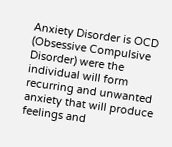Anxiety Disorder is OCD (Obsessive Compulsive Disorder) were the individual will form recurring and unwanted anxiety that will produce feelings and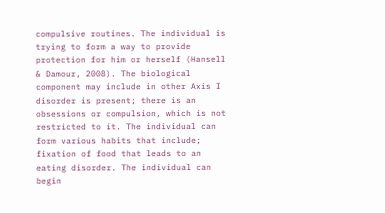compulsive routines. The individual is trying to form a way to provide protection for him or herself (Hansell & Damour, 2008). The biological component may include in other Axis I disorder is present; there is an obsessions or compulsion, which is not restricted to it. The individual can form various habits that include; fixation of food that leads to an eating disorder. The individual can begin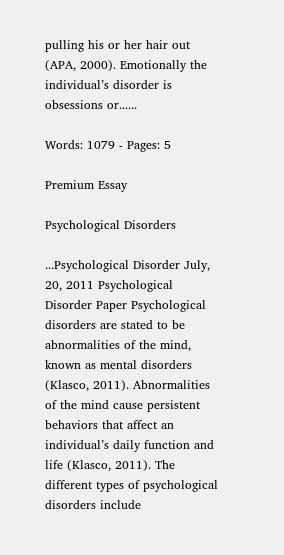pulling his or her hair out (APA, 2000). Emotionally the individual’s disorder is obsessions or......

Words: 1079 - Pages: 5

Premium Essay

Psychological Disorders

...Psychological Disorder July, 20, 2011 Psychological Disorder Paper Psychological disorders are stated to be abnormalities of the mind, known as mental disorders (Klasco, 2011). Abnormalities of the mind cause persistent behaviors that affect an individual’s daily function and life (Klasco, 2011). The different types of psychological disorders include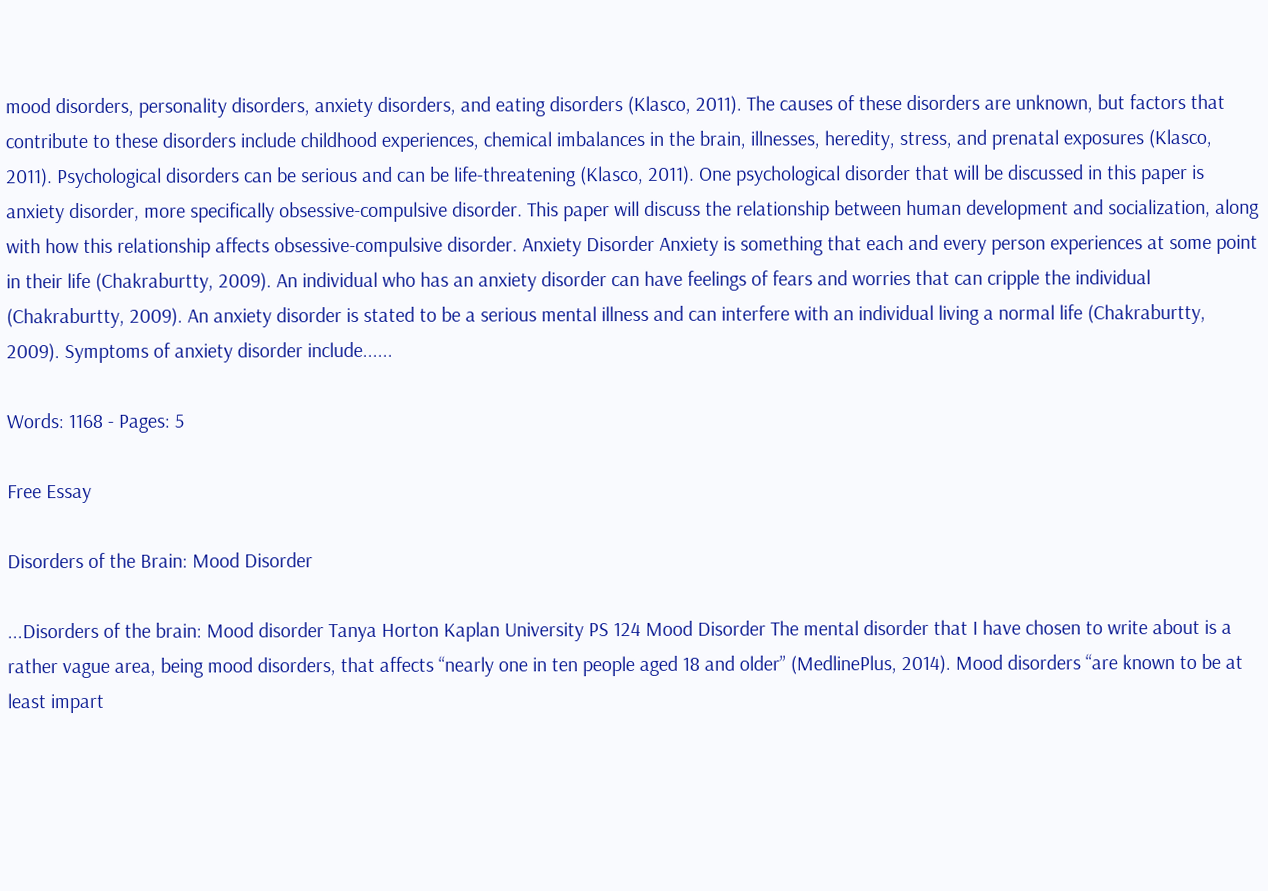mood disorders, personality disorders, anxiety disorders, and eating disorders (Klasco, 2011). The causes of these disorders are unknown, but factors that contribute to these disorders include childhood experiences, chemical imbalances in the brain, illnesses, heredity, stress, and prenatal exposures (Klasco, 2011). Psychological disorders can be serious and can be life-threatening (Klasco, 2011). One psychological disorder that will be discussed in this paper is anxiety disorder, more specifically obsessive-compulsive disorder. This paper will discuss the relationship between human development and socialization, along with how this relationship affects obsessive-compulsive disorder. Anxiety Disorder Anxiety is something that each and every person experiences at some point in their life (Chakraburtty, 2009). An individual who has an anxiety disorder can have feelings of fears and worries that can cripple the individual (Chakraburtty, 2009). An anxiety disorder is stated to be a serious mental illness and can interfere with an individual living a normal life (Chakraburtty, 2009). Symptoms of anxiety disorder include......

Words: 1168 - Pages: 5

Free Essay

Disorders of the Brain: Mood Disorder

...Disorders of the brain: Mood disorder Tanya Horton Kaplan University PS 124 Mood Disorder The mental disorder that I have chosen to write about is a rather vague area, being mood disorders, that affects “nearly one in ten people aged 18 and older” (MedlinePlus, 2014). Mood disorders “are known to be at least impart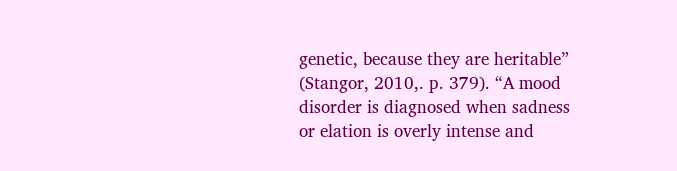genetic, because they are heritable” (Stangor, 2010,. p. 379). “A mood disorder is diagnosed when sadness or elation is overly intense and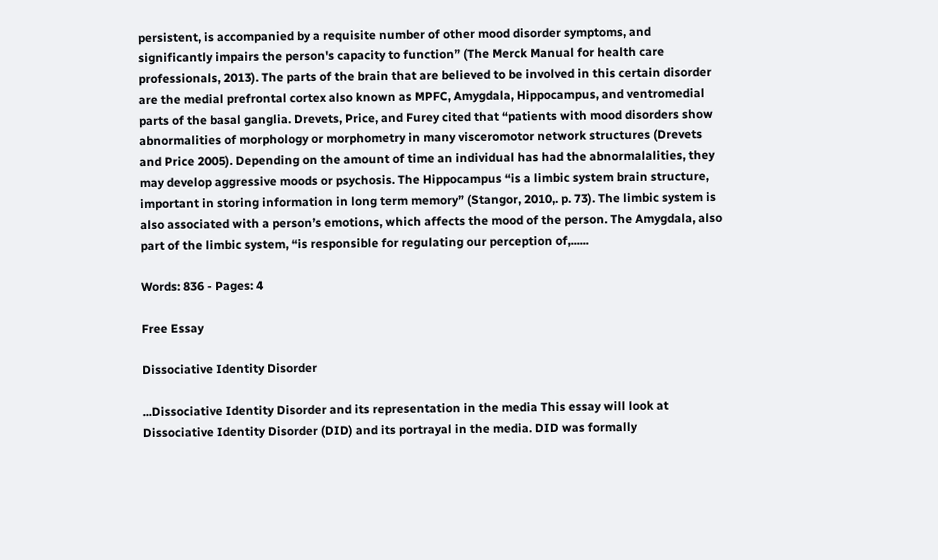persistent, is accompanied by a requisite number of other mood disorder symptoms, and significantly impairs the person's capacity to function” (The Merck Manual for health care professionals, 2013). The parts of the brain that are believed to be involved in this certain disorder are the medial prefrontal cortex also known as MPFC, Amygdala, Hippocampus, and ventromedial parts of the basal ganglia. Drevets, Price, and Furey cited that “patients with mood disorders show abnormalities of morphology or morphometry in many visceromotor network structures (Drevets and Price 2005). Depending on the amount of time an individual has had the abnormalalities, they may develop aggressive moods or psychosis. The Hippocampus “is a limbic system brain structure, important in storing information in long term memory” (Stangor, 2010,. p. 73). The limbic system is also associated with a person’s emotions, which affects the mood of the person. The Amygdala, also part of the limbic system, “is responsible for regulating our perception of,......

Words: 836 - Pages: 4

Free Essay

Dissociative Identity Disorder

...Dissociative Identity Disorder and its representation in the media This essay will look at Dissociative Identity Disorder (DID) and its portrayal in the media. DID was formally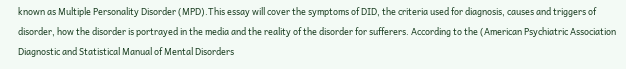known as Multiple Personality Disorder (MPD).This essay will cover the symptoms of DID, the criteria used for diagnosis, causes and triggers of disorder, how the disorder is portrayed in the media and the reality of the disorder for sufferers. According to the (American Psychiatric Association Diagnostic and Statistical Manual of Mental Disorders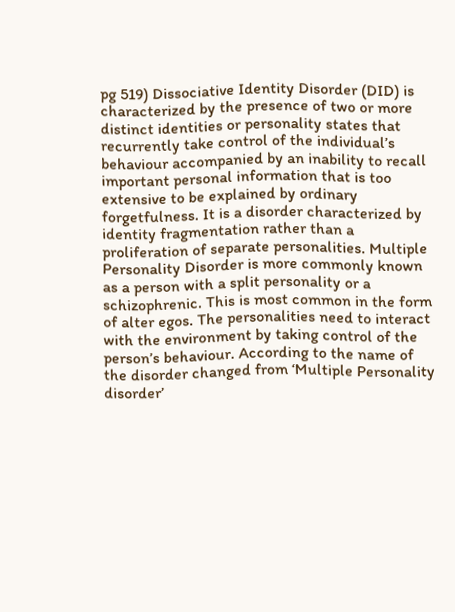pg 519) Dissociative Identity Disorder (DID) is characterized by the presence of two or more distinct identities or personality states that recurrently take control of the individual’s behaviour accompanied by an inability to recall important personal information that is too extensive to be explained by ordinary forgetfulness. It is a disorder characterized by identity fragmentation rather than a proliferation of separate personalities. Multiple Personality Disorder is more commonly known as a person with a split personality or a schizophrenic. This is most common in the form of alter egos. The personalities need to interact with the environment by taking control of the person’s behaviour. According to the name of the disorder changed from ‘Multiple Personality disorder’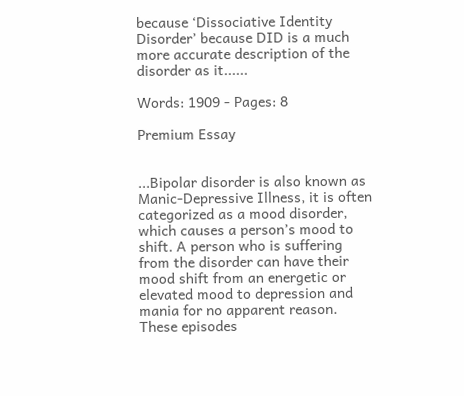because ‘Dissociative Identity Disorder’ because DID is a much more accurate description of the disorder as it......

Words: 1909 - Pages: 8

Premium Essay


...Bipolar disorder is also known as Manic-Depressive Illness, it is often categorized as a mood disorder, which causes a person’s mood to shift. A person who is suffering from the disorder can have their mood shift from an energetic or elevated mood to depression and mania for no apparent reason. These episodes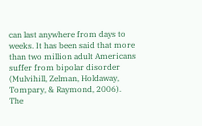can last anywhere from days to weeks. It has been said that more than two million adult Americans suffer from bipolar disorder (Mulvihill, Zelman, Holdaway, Tompary, & Raymond, 2006). The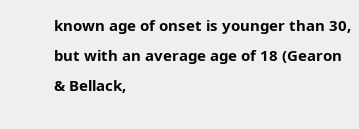known age of onset is younger than 30, but with an average age of 18 (Gearon & Bellack,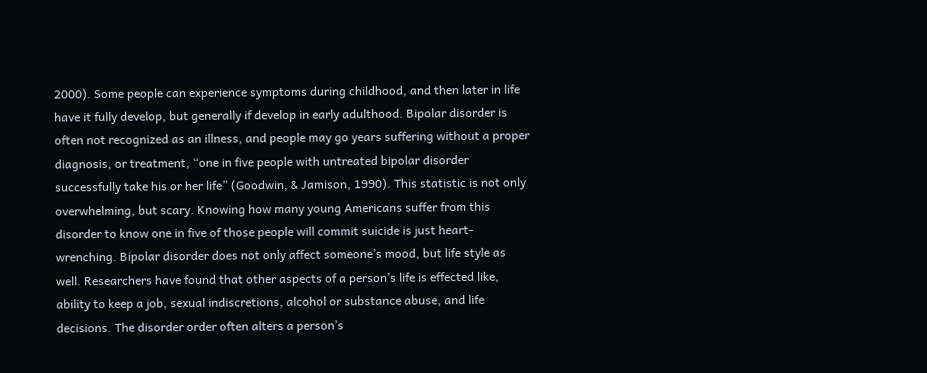2000). Some people can experience symptoms during childhood, and then later in life have it fully develop, but generally if develop in early adulthood. Bipolar disorder is often not recognized as an illness, and people may go years suffering without a proper diagnosis, or treatment, “one in five people with untreated bipolar disorder successfully take his or her life” (Goodwin, & Jamison, 1990). This statistic is not only overwhelming, but scary. Knowing how many young Americans suffer from this disorder to know one in five of those people will commit suicide is just heart-wrenching. Bipolar disorder does not only affect someone’s mood, but life style as well. Researchers have found that other aspects of a person’s life is effected like, ability to keep a job, sexual indiscretions, alcohol or substance abuse, and life decisions. The disorder order often alters a person’s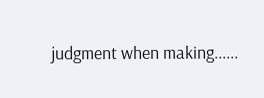judgment when making......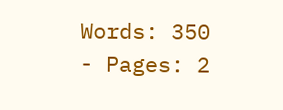Words: 350 - Pages: 2